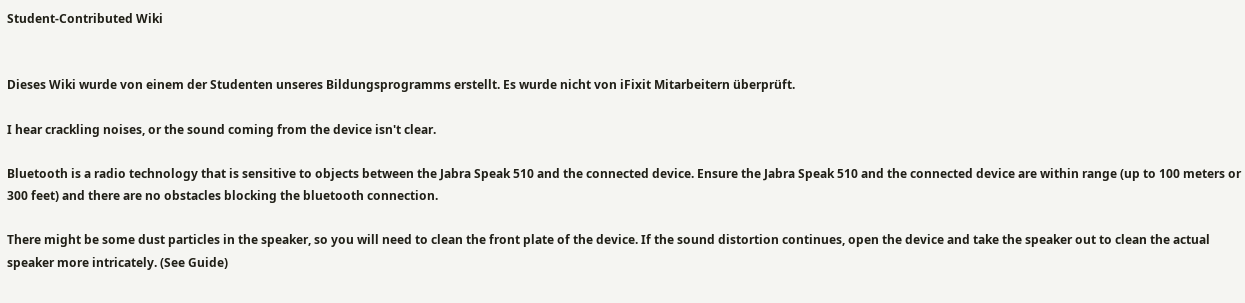Student-Contributed Wiki


Dieses Wiki wurde von einem der Studenten unseres Bildungsprogramms erstellt. Es wurde nicht von iFixit Mitarbeitern überprüft.

I hear crackling noises, or the sound coming from the device isn't clear.

Bluetooth is a radio technology that is sensitive to objects between the Jabra Speak 510 and the connected device. Ensure the Jabra Speak 510 and the connected device are within range (up to 100 meters or 300 feet) and there are no obstacles blocking the bluetooth connection.

There might be some dust particles in the speaker, so you will need to clean the front plate of the device. If the sound distortion continues, open the device and take the speaker out to clean the actual speaker more intricately. (See Guide)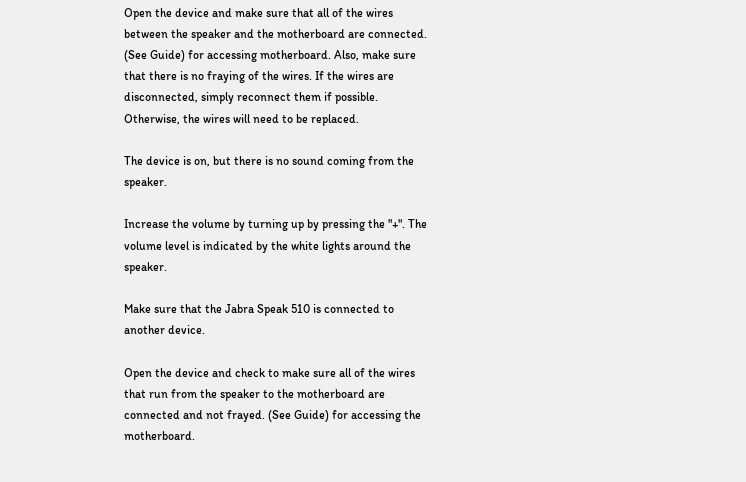Open the device and make sure that all of the wires between the speaker and the motherboard are connected. (See Guide) for accessing motherboard. Also, make sure that there is no fraying of the wires. If the wires are disconnected, simply reconnect them if possible. Otherwise, the wires will need to be replaced.

The device is on, but there is no sound coming from the speaker.

Increase the volume by turning up by pressing the "+". The volume level is indicated by the white lights around the speaker.

Make sure that the Jabra Speak 510 is connected to another device.

Open the device and check to make sure all of the wires that run from the speaker to the motherboard are connected and not frayed. (See Guide) for accessing the motherboard.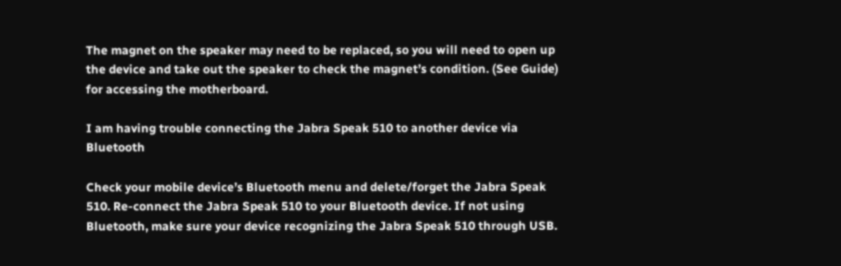The magnet on the speaker may need to be replaced, so you will need to open up the device and take out the speaker to check the magnet’s condition. (See Guide) for accessing the motherboard.

I am having trouble connecting the Jabra Speak 510 to another device via Bluetooth

Check your mobile device’s Bluetooth menu and delete/forget the Jabra Speak 510. Re-connect the Jabra Speak 510 to your Bluetooth device. If not using Bluetooth, make sure your device recognizing the Jabra Speak 510 through USB.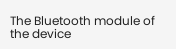The Bluetooth module of the device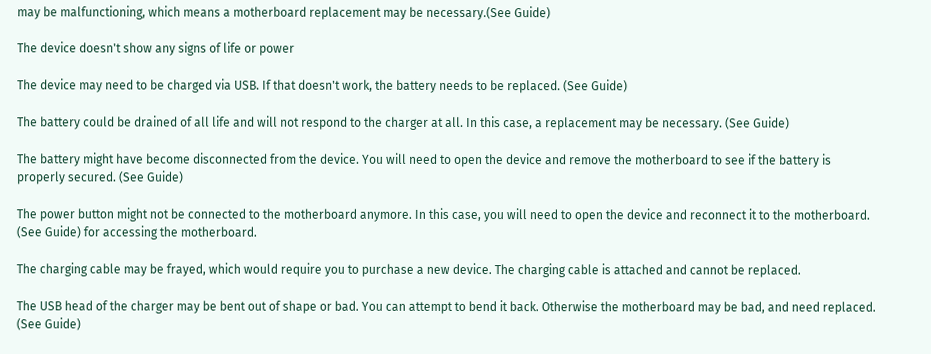may be malfunctioning, which means a motherboard replacement may be necessary.(See Guide)

The device doesn't show any signs of life or power

The device may need to be charged via USB. If that doesn't work, the battery needs to be replaced. (See Guide)

The battery could be drained of all life and will not respond to the charger at all. In this case, a replacement may be necessary. (See Guide)

The battery might have become disconnected from the device. You will need to open the device and remove the motherboard to see if the battery is properly secured. (See Guide)

The power button might not be connected to the motherboard anymore. In this case, you will need to open the device and reconnect it to the motherboard. (See Guide) for accessing the motherboard.

The charging cable may be frayed, which would require you to purchase a new device. The charging cable is attached and cannot be replaced.

The USB head of the charger may be bent out of shape or bad. You can attempt to bend it back. Otherwise the motherboard may be bad, and need replaced. (See Guide)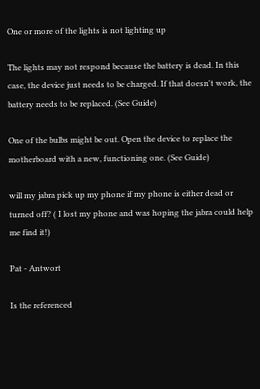One or more of the lights is not lighting up

The lights may not respond because the battery is dead. In this case, the device just needs to be charged. If that doesn't work, the battery needs to be replaced. (See Guide)

One of the bulbs might be out. Open the device to replace the motherboard with a new, functioning one. (See Guide)

will my jabra pick up my phone if my phone is either dead or turned off? ( I lost my phone and was hoping the jabra could help me find it!)

Pat - Antwort

Is the referenced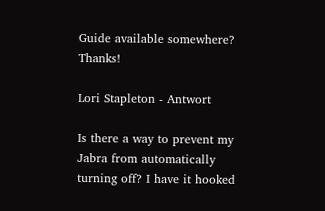Guide available somewhere? Thanks!

Lori Stapleton - Antwort

Is there a way to prevent my Jabra from automatically turning off? I have it hooked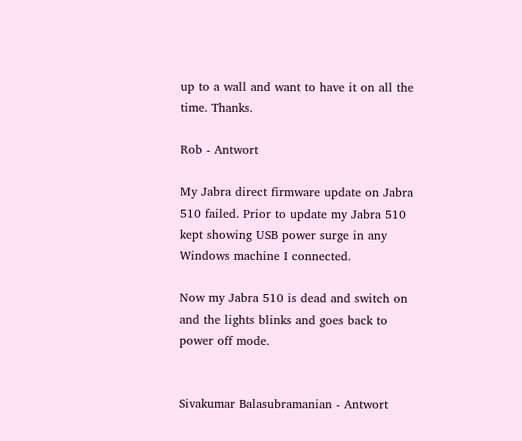up to a wall and want to have it on all the time. Thanks.

Rob - Antwort

My Jabra direct firmware update on Jabra 510 failed. Prior to update my Jabra 510 kept showing USB power surge in any Windows machine I connected.

Now my Jabra 510 is dead and switch on and the lights blinks and goes back to power off mode.


Sivakumar Balasubramanian - Antwort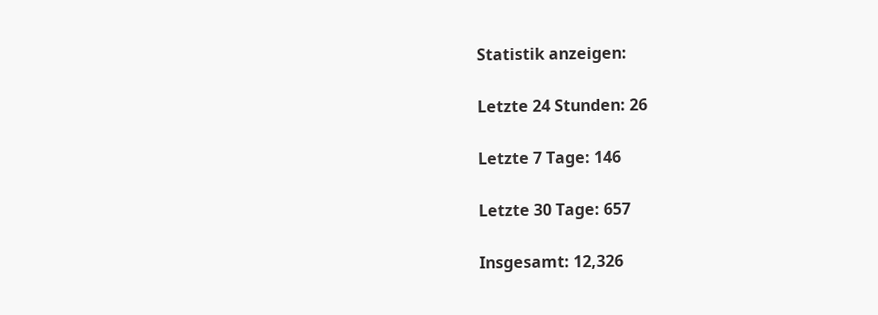Statistik anzeigen:

Letzte 24 Stunden: 26

Letzte 7 Tage: 146

Letzte 30 Tage: 657

Insgesamt: 12,326